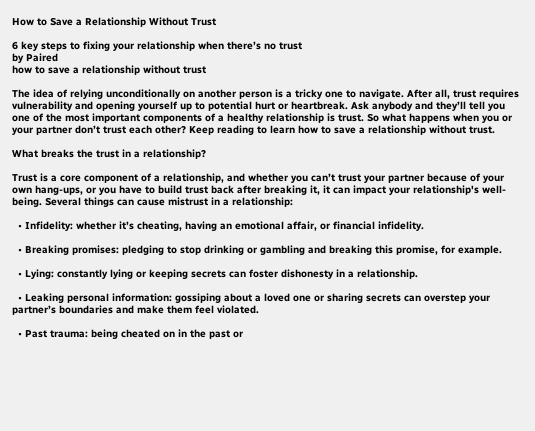How to Save a Relationship Without Trust

6 key steps to fixing your relationship when there’s no trust
by Paired
how to save a relationship without trust

The idea of relying unconditionally on another person is a tricky one to navigate. After all, trust requires vulnerability and opening yourself up to potential hurt or heartbreak. Ask anybody and they’ll tell you one of the most important components of a healthy relationship is trust. So what happens when you or your partner don’t trust each other? Keep reading to learn how to save a relationship without trust.

What breaks the trust in a relationship?

Trust is a core component of a relationship, and whether you can’t trust your partner because of your own hang-ups, or you have to build trust back after breaking it, it can impact your relationship's well-being. Several things can cause mistrust in a relationship:

  • Infidelity: whether it’s cheating, having an emotional affair, or financial infidelity.

  • Breaking promises: pledging to stop drinking or gambling and breaking this promise, for example.

  • Lying: constantly lying or keeping secrets can foster dishonesty in a relationship.

  • Leaking personal information: gossiping about a loved one or sharing secrets can overstep your partner’s boundaries and make them feel violated.

  • Past trauma: being cheated on in the past or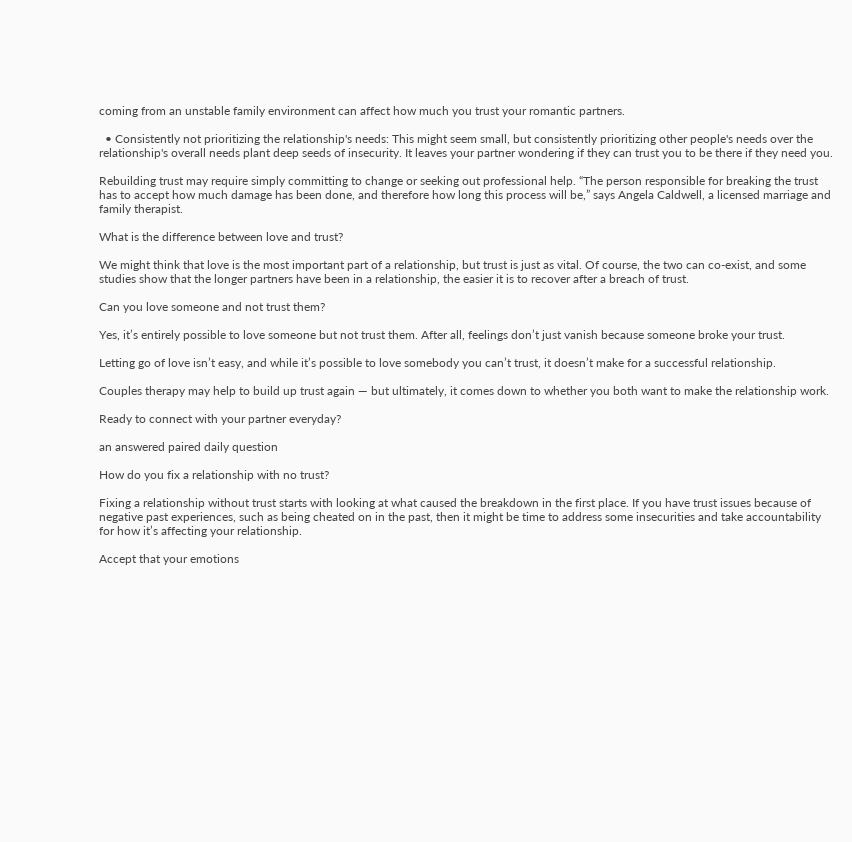coming from an unstable family environment can affect how much you trust your romantic partners.

  • Consistently not prioritizing the relationship's needs: This might seem small, but consistently prioritizing other people's needs over the relationship's overall needs plant deep seeds of insecurity. It leaves your partner wondering if they can trust you to be there if they need you.

Rebuilding trust may require simply committing to change or seeking out professional help. “The person responsible for breaking the trust has to accept how much damage has been done, and therefore how long this process will be,” says Angela Caldwell, a licensed marriage and family therapist.

What is the difference between love and trust?

We might think that love is the most important part of a relationship, but trust is just as vital. Of course, the two can co-exist, and some studies show that the longer partners have been in a relationship, the easier it is to recover after a breach of trust.

Can you love someone and not trust them?

Yes, it’s entirely possible to love someone but not trust them. After all, feelings don’t just vanish because someone broke your trust.

Letting go of love isn’t easy, and while it’s possible to love somebody you can’t trust, it doesn’t make for a successful relationship.

Couples therapy may help to build up trust again — but ultimately, it comes down to whether you both want to make the relationship work.

Ready to connect with your partner everyday?

an answered paired daily question

How do you fix a relationship with no trust?

Fixing a relationship without trust starts with looking at what caused the breakdown in the first place. If you have trust issues because of negative past experiences, such as being cheated on in the past, then it might be time to address some insecurities and take accountability for how it’s affecting your relationship.

Accept that your emotions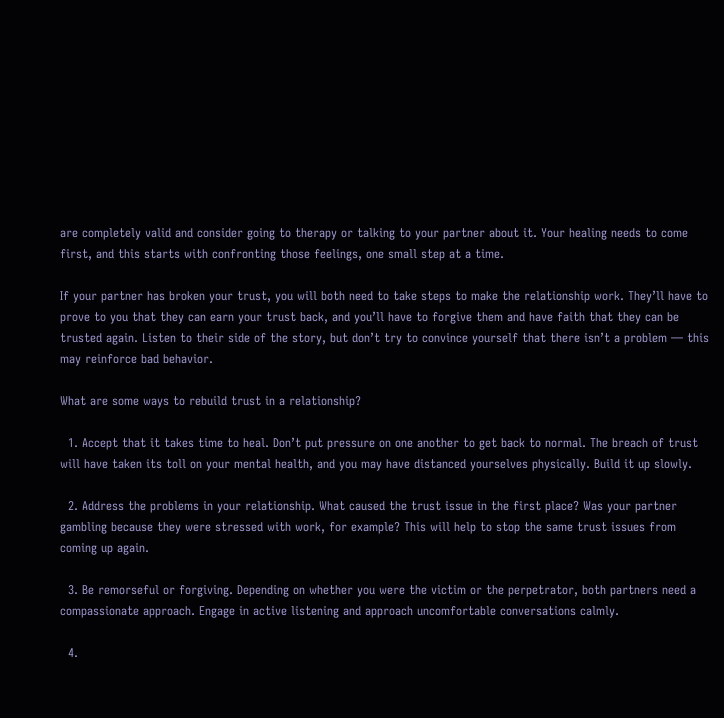are completely valid and consider going to therapy or talking to your partner about it. Your healing needs to come first, and this starts with confronting those feelings, one small step at a time.

If your partner has broken your trust, you will both need to take steps to make the relationship work. They’ll have to prove to you that they can earn your trust back, and you’ll have to forgive them and have faith that they can be trusted again. Listen to their side of the story, but don’t try to convince yourself that there isn’t a problem — this may reinforce bad behavior.

What are some ways to rebuild trust in a relationship?

  1. Accept that it takes time to heal. Don’t put pressure on one another to get back to normal. The breach of trust will have taken its toll on your mental health, and you may have distanced yourselves physically. Build it up slowly.

  2. Address the problems in your relationship. What caused the trust issue in the first place? Was your partner gambling because they were stressed with work, for example? This will help to stop the same trust issues from coming up again.

  3. Be remorseful or forgiving. Depending on whether you were the victim or the perpetrator, both partners need a compassionate approach. Engage in active listening and approach uncomfortable conversations calmly.

  4.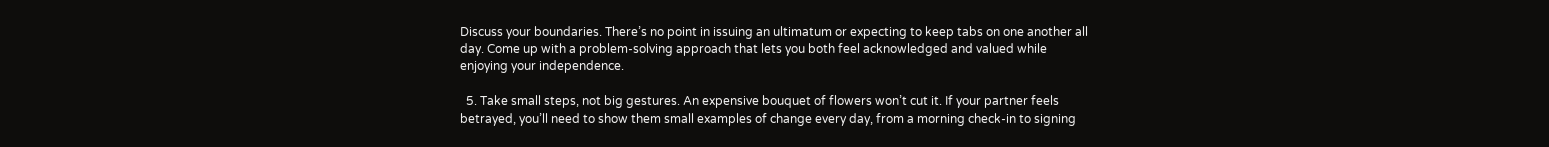Discuss your boundaries. There’s no point in issuing an ultimatum or expecting to keep tabs on one another all day. Come up with a problem-solving approach that lets you both feel acknowledged and valued while enjoying your independence.

  5. Take small steps, not big gestures. An expensive bouquet of flowers won’t cut it. If your partner feels betrayed, you’ll need to show them small examples of change every day, from a morning check-in to signing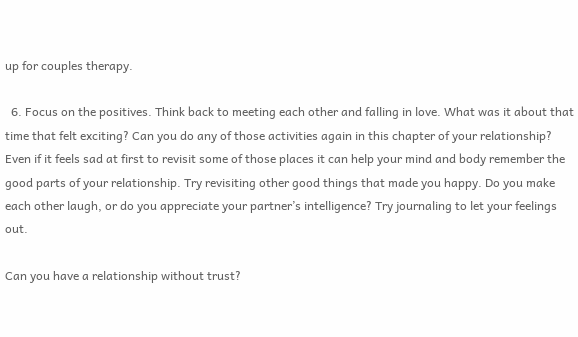up for couples therapy.

  6. Focus on the positives. Think back to meeting each other and falling in love. What was it about that time that felt exciting? Can you do any of those activities again in this chapter of your relationship? Even if it feels sad at first to revisit some of those places it can help your mind and body remember the good parts of your relationship. Try revisiting other good things that made you happy. Do you make each other laugh, or do you appreciate your partner’s intelligence? Try journaling to let your feelings out.

Can you have a relationship without trust?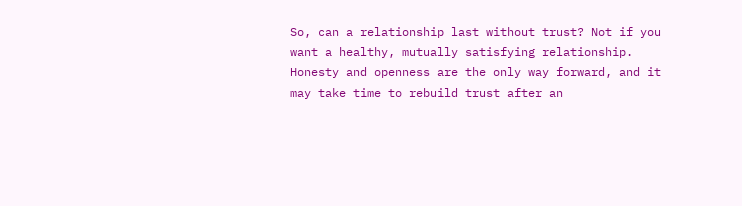So, can a relationship last without trust? Not if you want a healthy, mutually satisfying relationship. Honesty and openness are the only way forward, and it may take time to rebuild trust after an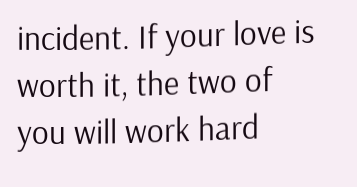incident. If your love is worth it, the two of you will work hard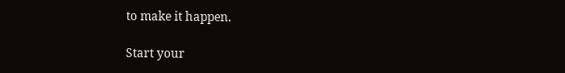to make it happen.

Start your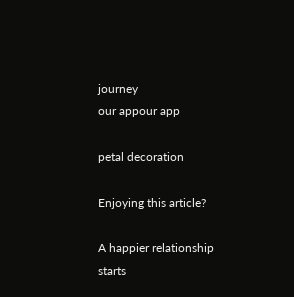journey
our appour app

petal decoration

Enjoying this article?

A happier relationship starts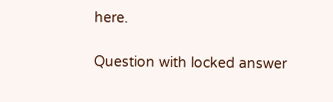here.

Question with locked answer